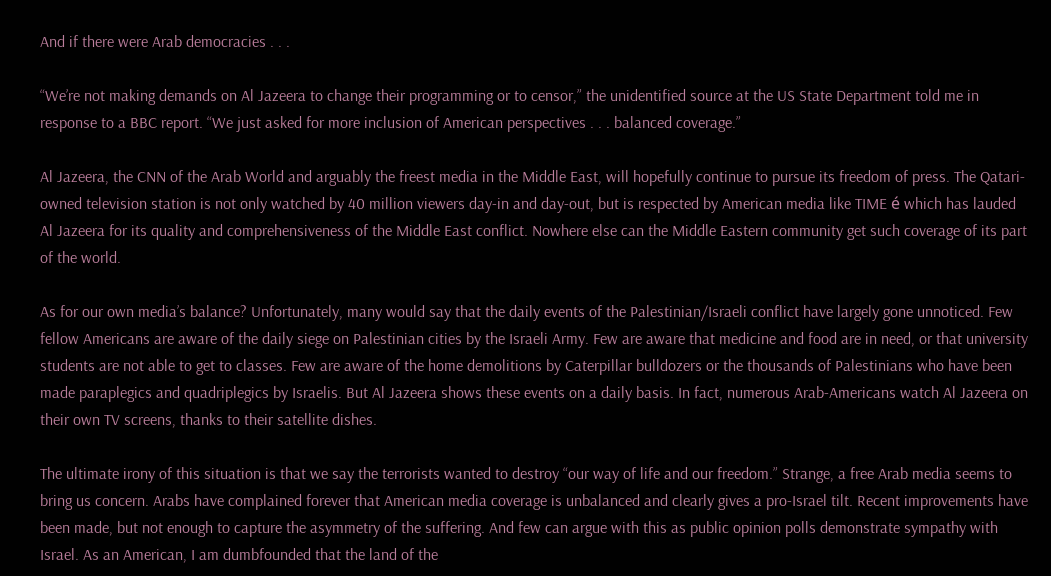And if there were Arab democracies . . .

“We’re not making demands on Al Jazeera to change their programming or to censor,” the unidentified source at the US State Department told me in response to a BBC report. “We just asked for more inclusion of American perspectives . . . balanced coverage.”

Al Jazeera, the CNN of the Arab World and arguably the freest media in the Middle East, will hopefully continue to pursue its freedom of press. The Qatari-owned television station is not only watched by 40 million viewers day-in and day-out, but is respected by American media like TIME é which has lauded Al Jazeera for its quality and comprehensiveness of the Middle East conflict. Nowhere else can the Middle Eastern community get such coverage of its part of the world.

As for our own media’s balance? Unfortunately, many would say that the daily events of the Palestinian/Israeli conflict have largely gone unnoticed. Few fellow Americans are aware of the daily siege on Palestinian cities by the Israeli Army. Few are aware that medicine and food are in need, or that university students are not able to get to classes. Few are aware of the home demolitions by Caterpillar bulldozers or the thousands of Palestinians who have been made paraplegics and quadriplegics by Israelis. But Al Jazeera shows these events on a daily basis. In fact, numerous Arab-Americans watch Al Jazeera on their own TV screens, thanks to their satellite dishes.

The ultimate irony of this situation is that we say the terrorists wanted to destroy “our way of life and our freedom.” Strange, a free Arab media seems to bring us concern. Arabs have complained forever that American media coverage is unbalanced and clearly gives a pro-Israel tilt. Recent improvements have been made, but not enough to capture the asymmetry of the suffering. And few can argue with this as public opinion polls demonstrate sympathy with Israel. As an American, I am dumbfounded that the land of the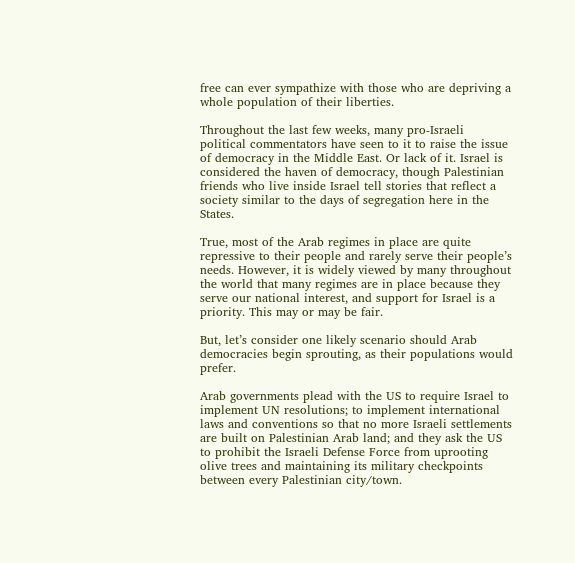free can ever sympathize with those who are depriving a whole population of their liberties.

Throughout the last few weeks, many pro-Israeli political commentators have seen to it to raise the issue of democracy in the Middle East. Or lack of it. Israel is considered the haven of democracy, though Palestinian friends who live inside Israel tell stories that reflect a society similar to the days of segregation here in the States.

True, most of the Arab regimes in place are quite repressive to their people and rarely serve their people’s needs. However, it is widely viewed by many throughout the world that many regimes are in place because they serve our national interest, and support for Israel is a priority. This may or may be fair.

But, let’s consider one likely scenario should Arab democracies begin sprouting, as their populations would prefer.

Arab governments plead with the US to require Israel to implement UN resolutions; to implement international laws and conventions so that no more Israeli settlements are built on Palestinian Arab land; and they ask the US to prohibit the Israeli Defense Force from uprooting olive trees and maintaining its military checkpoints between every Palestinian city/town.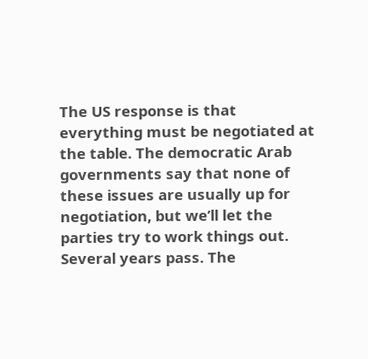The US response is that everything must be negotiated at the table. The democratic Arab governments say that none of these issues are usually up for negotiation, but we’ll let the parties try to work things out. Several years pass. The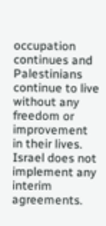occupation continues and Palestinians continue to live without any freedom or improvement in their lives. Israel does not implement any interim agreements.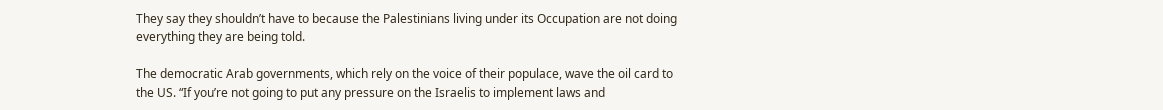They say they shouldn’t have to because the Palestinians living under its Occupation are not doing everything they are being told.

The democratic Arab governments, which rely on the voice of their populace, wave the oil card to the US. “If you’re not going to put any pressure on the Israelis to implement laws and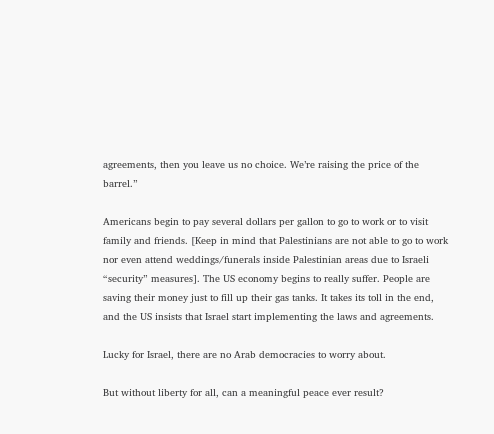agreements, then you leave us no choice. We’re raising the price of the barrel.”

Americans begin to pay several dollars per gallon to go to work or to visit family and friends. [Keep in mind that Palestinians are not able to go to work nor even attend weddings/funerals inside Palestinian areas due to Israeli “security” measures]. The US economy begins to really suffer. People are saving their money just to fill up their gas tanks. It takes its toll in the end, and the US insists that Israel start implementing the laws and agreements.

Lucky for Israel, there are no Arab democracies to worry about.

But without liberty for all, can a meaningful peace ever result?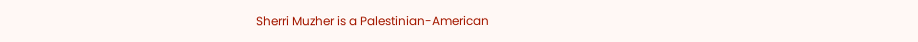Sherri Muzher is a Palestinian-American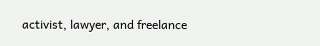activist, lawyer, and freelance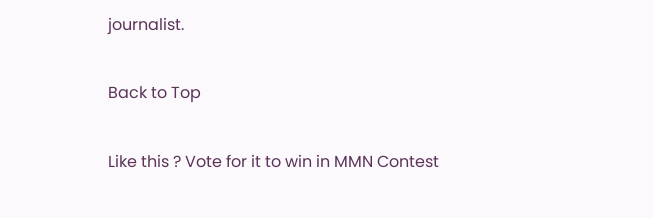journalist.

Back to Top

Like this ? Vote for it to win in MMN Contest